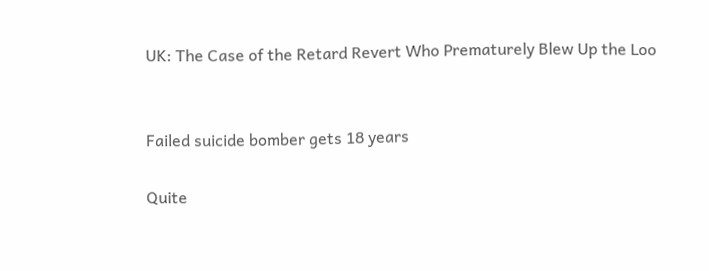UK: The Case of the Retard Revert Who Prematurely Blew Up the Loo


Failed suicide bomber gets 18 years

Quite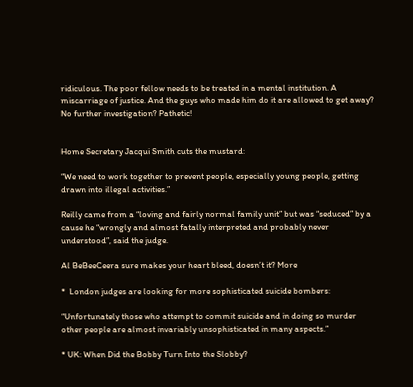ridiculous. The poor fellow needs to be treated in a mental institution. A miscarriage of justice. And the guys who made him do it are allowed to get away? No further investigation? Pathetic!


Home Secretary Jacqui Smith cuts the mustard:

“We need to work together to prevent people, especially young people, getting drawn into illegal activities.”

Reilly came from a “loving and fairly normal family unit” but was “seduced” by a cause he “wrongly and almost fatally interpreted and probably never understood”, said the judge.

Al BeBeeCeera sure makes your heart bleed, doesn’t it? More

*  London judges are looking for more sophisticated suicide bombers:

“Unfortunately those who attempt to commit suicide and in doing so murder other people are almost invariably unsophisticated in many aspects.”

* UK: When Did the Bobby Turn Into the Slobby?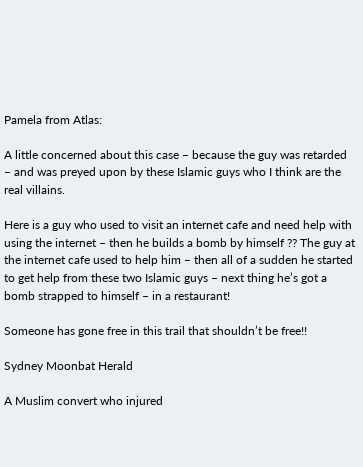Pamela from Atlas:

A little concerned about this case – because the guy was retarded – and was preyed upon by these Islamic guys who I think are the real villains.

Here is a guy who used to visit an internet cafe and need help with using the internet – then he builds a bomb by himself ?? The guy at the internet cafe used to help him – then all of a sudden he started to get help from these two Islamic guys – next thing he’s got a bomb strapped to himself – in a restaurant!

Someone has gone free in this trail that shouldn’t be free!!

Sydney Moonbat Herald

A Muslim convert who injured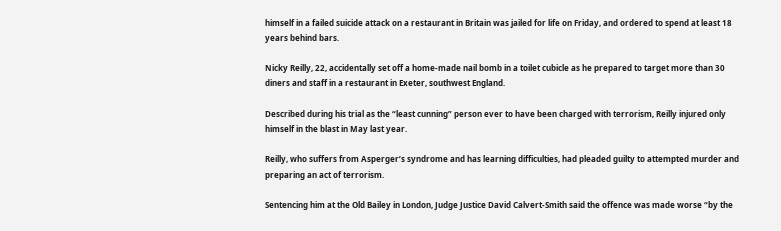himself in a failed suicide attack on a restaurant in Britain was jailed for life on Friday, and ordered to spend at least 18 years behind bars.

Nicky Reilly, 22, accidentally set off a home-made nail bomb in a toilet cubicle as he prepared to target more than 30 diners and staff in a restaurant in Exeter, southwest England.

Described during his trial as the “least cunning” person ever to have been charged with terrorism, Reilly injured only himself in the blast in May last year.

Reilly, who suffers from Asperger’s syndrome and has learning difficulties, had pleaded guilty to attempted murder and preparing an act of terrorism.

Sentencing him at the Old Bailey in London, Judge Justice David Calvert-Smith said the offence was made worse “by the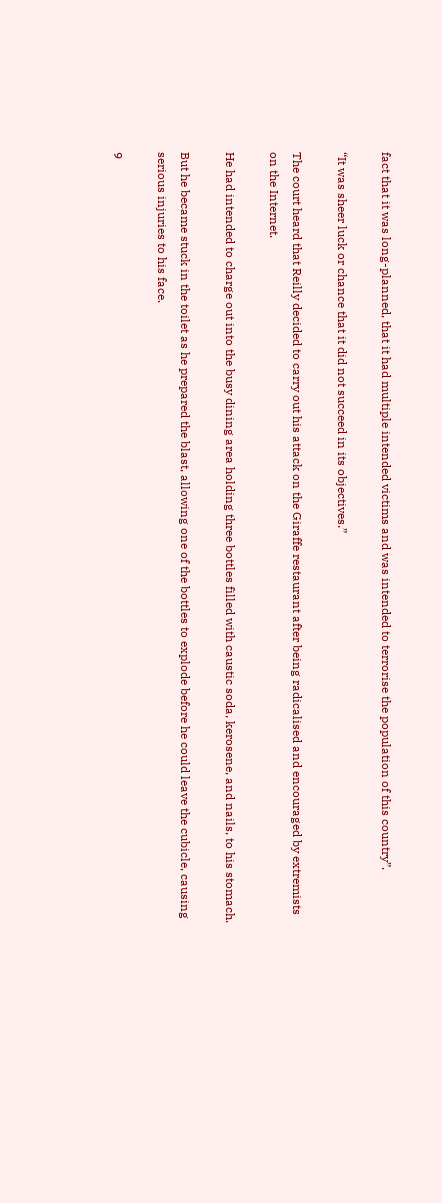fact that it was long-planned, that it had multiple intended victims and was intended to terrorise the population of this country”.

“It was sheer luck or chance that it did not succeed in its objectives.”

The court heard that Reilly decided to carry out his attack on the Giraffe restaurant after being radicalised and encouraged by extremists on the Internet.

He had intended to charge out into the busy dining area holding three bottles filled with caustic soda, kerosene, and nails, to his stomach.

But he became stuck in the toilet as he prepared the blast, allowing one of the bottles to explode before he could leave the cubicle, causing serious injuries to his face.

9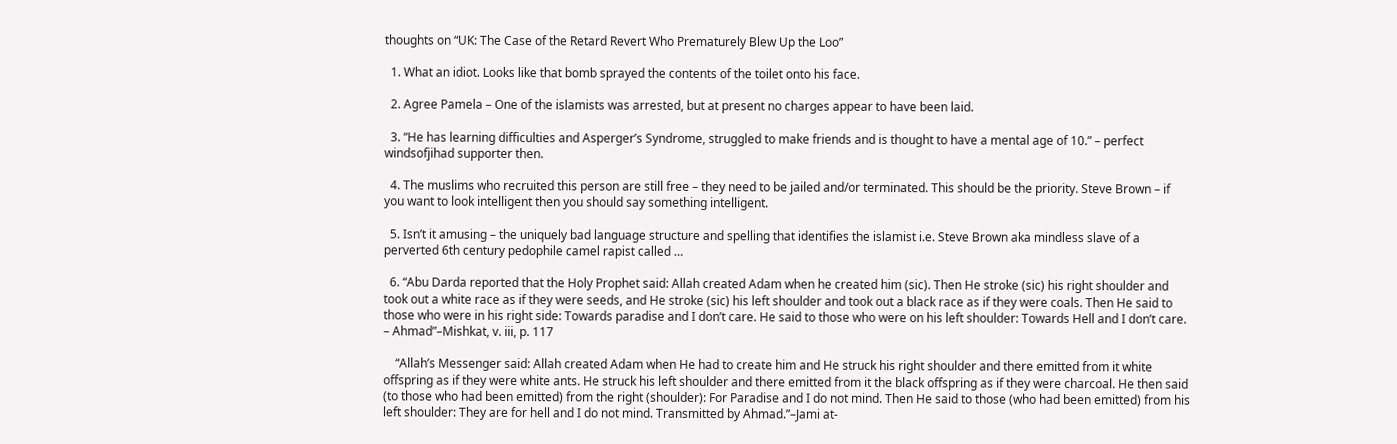thoughts on “UK: The Case of the Retard Revert Who Prematurely Blew Up the Loo”

  1. What an idiot. Looks like that bomb sprayed the contents of the toilet onto his face.

  2. Agree Pamela – One of the islamists was arrested, but at present no charges appear to have been laid.

  3. “He has learning difficulties and Asperger’s Syndrome, struggled to make friends and is thought to have a mental age of 10.” – perfect windsofjihad supporter then.

  4. The muslims who recruited this person are still free – they need to be jailed and/or terminated. This should be the priority. Steve Brown – if you want to look intelligent then you should say something intelligent.

  5. Isn’t it amusing – the uniquely bad language structure and spelling that identifies the islamist i.e. Steve Brown aka mindless slave of a perverted 6th century pedophile camel rapist called …

  6. “Abu Darda reported that the Holy Prophet said: Allah created Adam when he created him (sic). Then He stroke (sic) his right shoulder and took out a white race as if they were seeds, and He stroke (sic) his left shoulder and took out a black race as if they were coals. Then He said to those who were in his right side: Towards paradise and I don’t care. He said to those who were on his left shoulder: Towards Hell and I don’t care. – Ahmad”–Mishkat, v. iii, p. 117

    “Allah’s Messenger said: Allah created Adam when He had to create him and He struck his right shoulder and there emitted from it white offspring as if they were white ants. He struck his left shoulder and there emitted from it the black offspring as if they were charcoal. He then said (to those who had been emitted) from the right (shoulder): For Paradise and I do not mind. Then He said to those (who had been emitted) from his left shoulder: They are for hell and I do not mind. Transmitted by Ahmad.”–Jami at-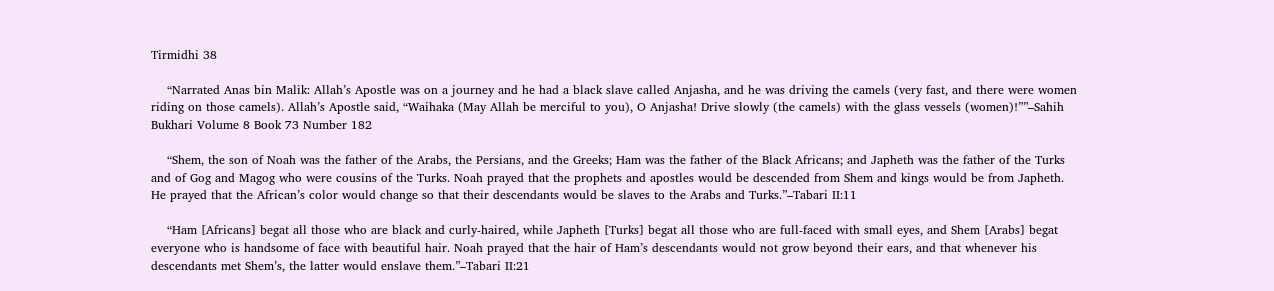Tirmidhi 38

    “Narrated Anas bin Malik: Allah’s Apostle was on a journey and he had a black slave called Anjasha, and he was driving the camels (very fast, and there were women riding on those camels). Allah’s Apostle said, “Waihaka (May Allah be merciful to you), O Anjasha! Drive slowly (the camels) with the glass vessels (women)!””–Sahih Bukhari Volume 8 Book 73 Number 182

    “Shem, the son of Noah was the father of the Arabs, the Persians, and the Greeks; Ham was the father of the Black Africans; and Japheth was the father of the Turks and of Gog and Magog who were cousins of the Turks. Noah prayed that the prophets and apostles would be descended from Shem and kings would be from Japheth. He prayed that the African’s color would change so that their descendants would be slaves to the Arabs and Turks.”–Tabari II:11

    “Ham [Africans] begat all those who are black and curly-haired, while Japheth [Turks] begat all those who are full-faced with small eyes, and Shem [Arabs] begat everyone who is handsome of face with beautiful hair. Noah prayed that the hair of Ham’s descendants would not grow beyond their ears, and that whenever his descendants met Shem’s, the latter would enslave them.”–Tabari II:21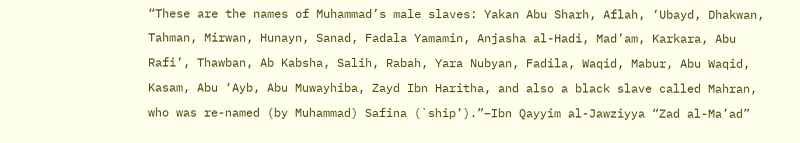“These are the names of Muhammad’s male slaves: Yakan Abu Sharh, Aflah, ‘Ubayd, Dhakwan, Tahman, Mirwan, Hunayn, Sanad, Fadala Yamamin, Anjasha al-Hadi, Mad’am, Karkara, Abu Rafi’, Thawban, Ab Kabsha, Salih, Rabah, Yara Nubyan, Fadila, Waqid, Mabur, Abu Waqid, Kasam, Abu ‘Ayb, Abu Muwayhiba, Zayd Ibn Haritha, and also a black slave called Mahran, who was re-named (by Muhammad) Safina (`ship’).”–Ibn Qayyim al-Jawziyya “Zad al-Ma’ad”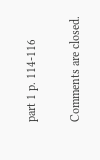part 1 p. 114-116

Comments are closed.